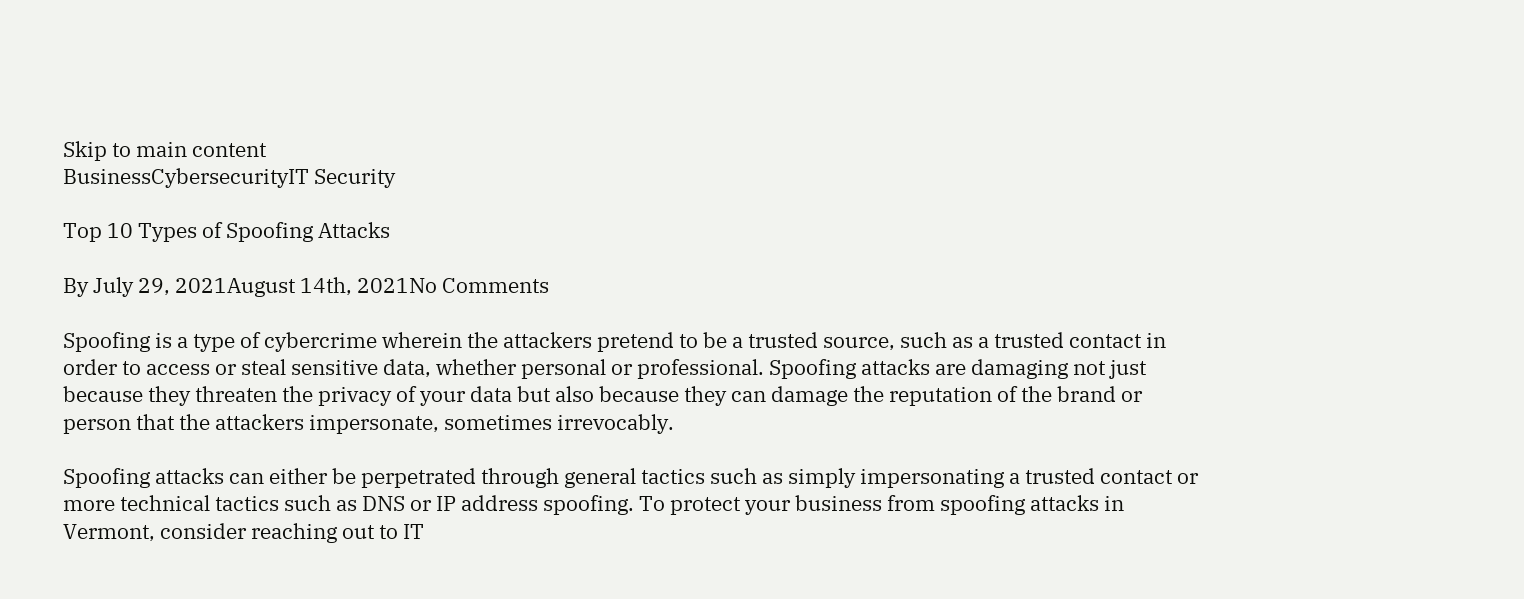Skip to main content
BusinessCybersecurityIT Security

Top 10 Types of Spoofing Attacks

By July 29, 2021August 14th, 2021No Comments

Spoofing is a type of cybercrime wherein the attackers pretend to be a trusted source, such as a trusted contact in order to access or steal sensitive data, whether personal or professional. Spoofing attacks are damaging not just because they threaten the privacy of your data but also because they can damage the reputation of the brand or person that the attackers impersonate, sometimes irrevocably.

Spoofing attacks can either be perpetrated through general tactics such as simply impersonating a trusted contact or more technical tactics such as DNS or IP address spoofing. To protect your business from spoofing attacks in Vermont, consider reaching out to IT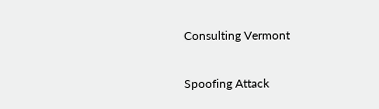Consulting Vermont

Spoofing Attack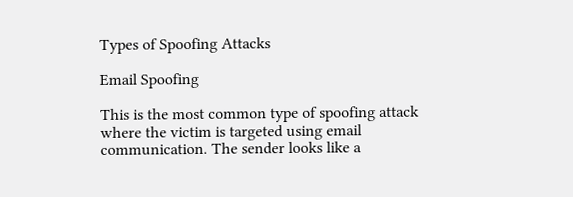Types of Spoofing Attacks

Email Spoofing

This is the most common type of spoofing attack where the victim is targeted using email communication. The sender looks like a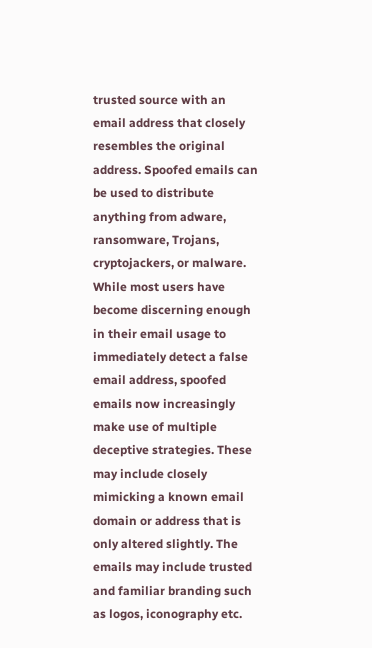trusted source with an email address that closely resembles the original address. Spoofed emails can be used to distribute anything from adware, ransomware, Trojans, cryptojackers, or malware. While most users have become discerning enough in their email usage to immediately detect a false email address, spoofed emails now increasingly make use of multiple deceptive strategies. These may include closely mimicking a known email domain or address that is only altered slightly. The emails may include trusted and familiar branding such as logos, iconography etc.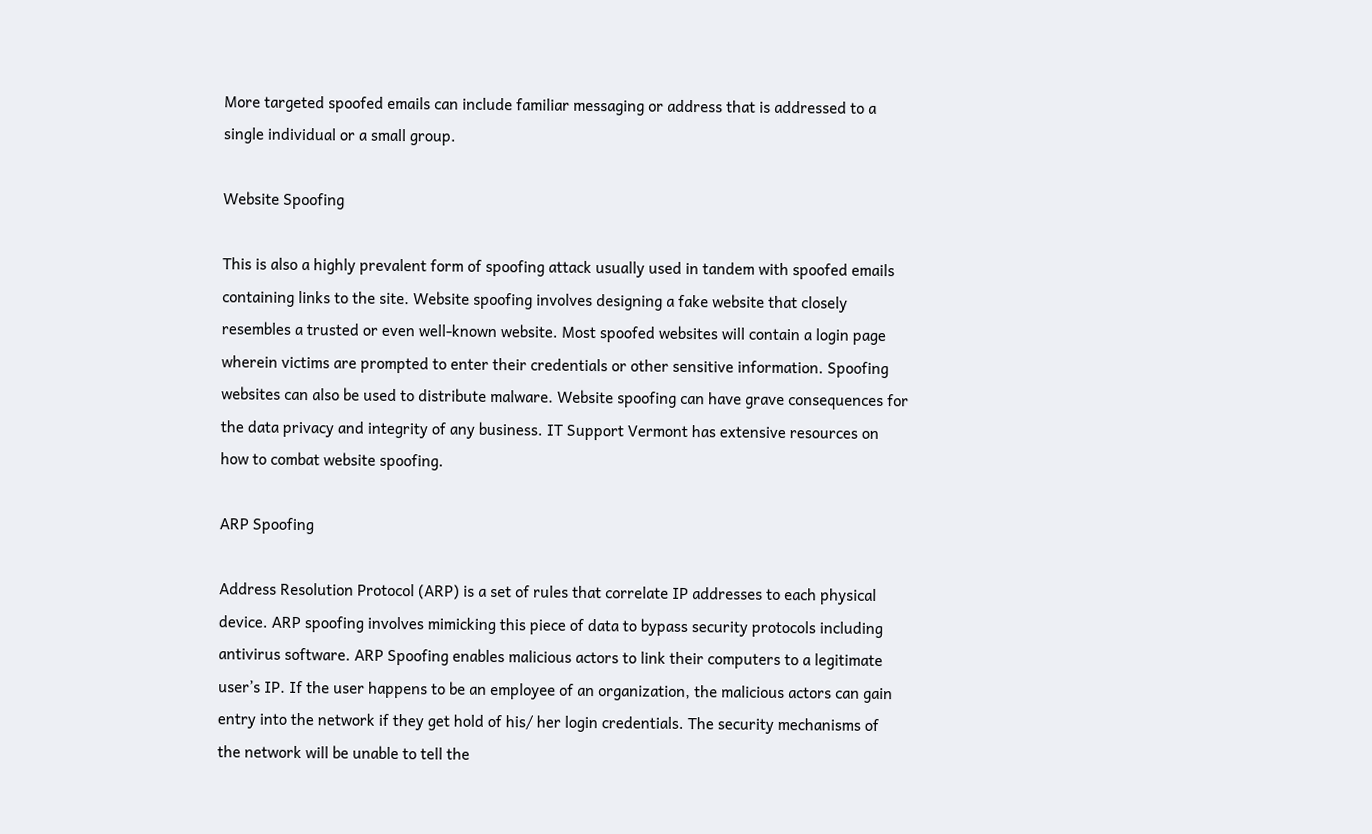More targeted spoofed emails can include familiar messaging or address that is addressed to a single individual or a small group.

Website Spoofing

This is also a highly prevalent form of spoofing attack usually used in tandem with spoofed emails containing links to the site. Website spoofing involves designing a fake website that closely resembles a trusted or even well-known website. Most spoofed websites will contain a login page wherein victims are prompted to enter their credentials or other sensitive information. Spoofing websites can also be used to distribute malware. Website spoofing can have grave consequences for the data privacy and integrity of any business. IT Support Vermont has extensive resources on how to combat website spoofing.

ARP Spoofing

Address Resolution Protocol (ARP) is a set of rules that correlate IP addresses to each physical device. ARP spoofing involves mimicking this piece of data to bypass security protocols including antivirus software. ARP Spoofing enables malicious actors to link their computers to a legitimate user’s IP. If the user happens to be an employee of an organization, the malicious actors can gain entry into the network if they get hold of his/ her login credentials. The security mechanisms of the network will be unable to tell the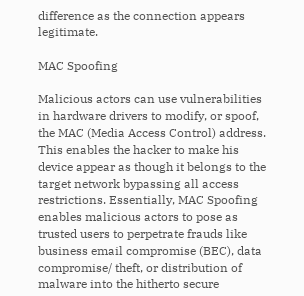difference as the connection appears legitimate.

MAC Spoofing

Malicious actors can use vulnerabilities in hardware drivers to modify, or spoof, the MAC (Media Access Control) address. This enables the hacker to make his device appear as though it belongs to the target network bypassing all access restrictions. Essentially, MAC Spoofing enables malicious actors to pose as trusted users to perpetrate frauds like business email compromise (BEC), data compromise/ theft, or distribution of malware into the hitherto secure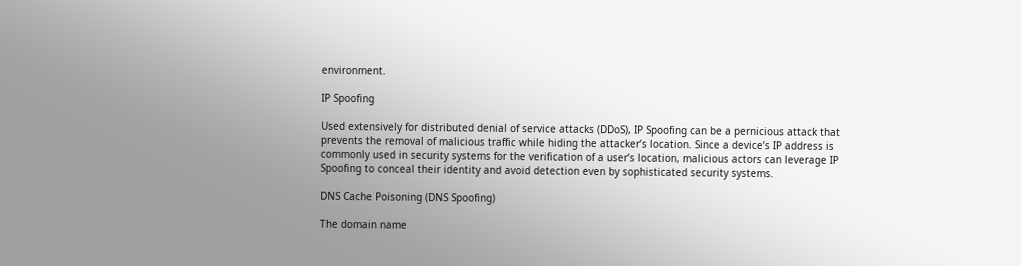environment.

IP Spoofing

Used extensively for distributed denial of service attacks (DDoS), IP Spoofing can be a pernicious attack that prevents the removal of malicious traffic while hiding the attacker’s location. Since a device’s IP address is commonly used in security systems for the verification of a user’s location, malicious actors can leverage IP Spoofing to conceal their identity and avoid detection even by sophisticated security systems.

DNS Cache Poisoning (DNS Spoofing)

The domain name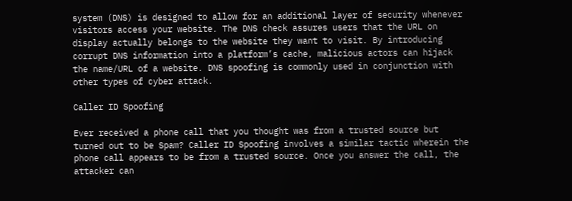system (DNS) is designed to allow for an additional layer of security whenever visitors access your website. The DNS check assures users that the URL on display actually belongs to the website they want to visit. By introducing corrupt DNS information into a platform’s cache, malicious actors can hijack the name/URL of a website. DNS spoofing is commonly used in conjunction with other types of cyber attack.

Caller ID Spoofing

Ever received a phone call that you thought was from a trusted source but turned out to be Spam? Caller ID Spoofing involves a similar tactic wherein the phone call appears to be from a trusted source. Once you answer the call, the attacker can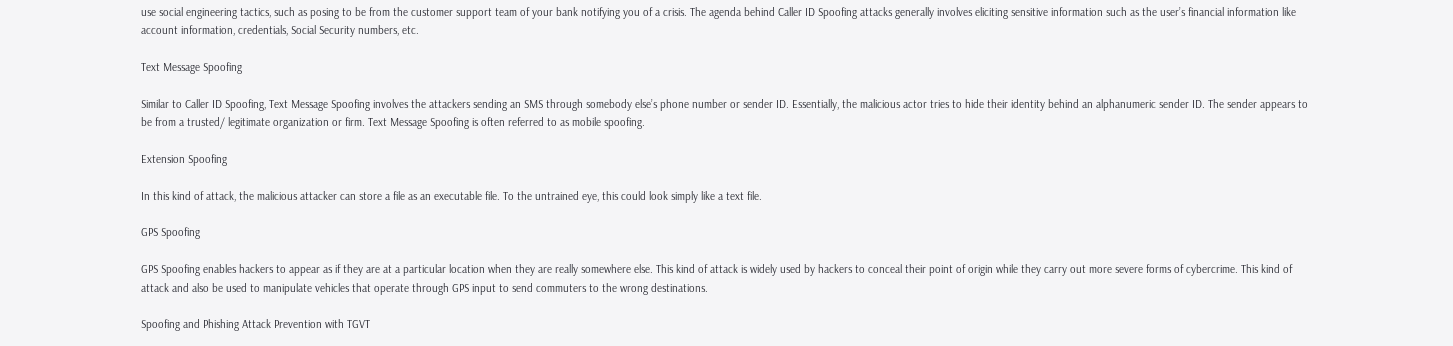use social engineering tactics, such as posing to be from the customer support team of your bank notifying you of a crisis. The agenda behind Caller ID Spoofing attacks generally involves eliciting sensitive information such as the user’s financial information like account information, credentials, Social Security numbers, etc.

Text Message Spoofing

Similar to Caller ID Spoofing, Text Message Spoofing involves the attackers sending an SMS through somebody else’s phone number or sender ID. Essentially, the malicious actor tries to hide their identity behind an alphanumeric sender ID. The sender appears to be from a trusted/ legitimate organization or firm. Text Message Spoofing is often referred to as mobile spoofing.

Extension Spoofing

In this kind of attack, the malicious attacker can store a file as an executable file. To the untrained eye, this could look simply like a text file.

GPS Spoofing

GPS Spoofing enables hackers to appear as if they are at a particular location when they are really somewhere else. This kind of attack is widely used by hackers to conceal their point of origin while they carry out more severe forms of cybercrime. This kind of attack and also be used to manipulate vehicles that operate through GPS input to send commuters to the wrong destinations.

Spoofing and Phishing Attack Prevention with TGVT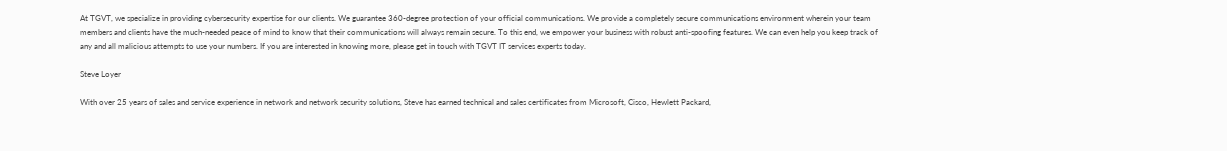At TGVT, we specialize in providing cybersecurity expertise for our clients. We guarantee 360-degree protection of your official communications. We provide a completely secure communications environment wherein your team members and clients have the much-needed peace of mind to know that their communications will always remain secure. To this end, we empower your business with robust anti-spoofing features. We can even help you keep track of any and all malicious attempts to use your numbers. If you are interested in knowing more, please get in touch with TGVT IT services experts today.

Steve Loyer

With over 25 years of sales and service experience in network and network security solutions, Steve has earned technical and sales certificates from Microsoft, Cisco, Hewlett Packard,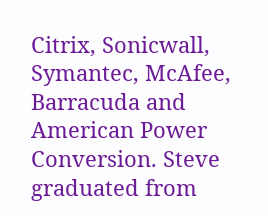Citrix, Sonicwall, Symantec, McAfee, Barracuda and American Power Conversion. Steve graduated from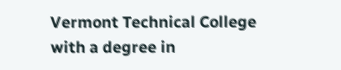Vermont Technical College with a degree in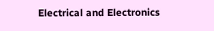Electrical and Electronics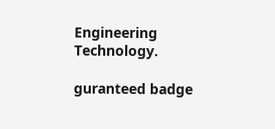Engineering Technology.

guranteed badge